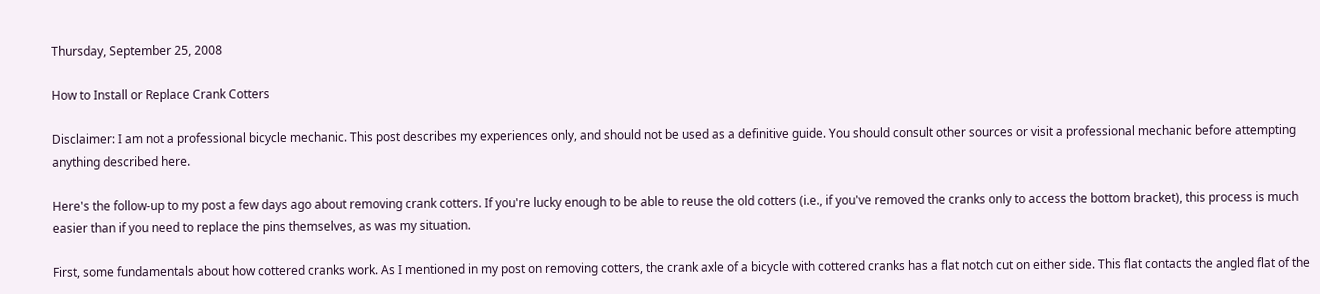Thursday, September 25, 2008

How to Install or Replace Crank Cotters

Disclaimer: I am not a professional bicycle mechanic. This post describes my experiences only, and should not be used as a definitive guide. You should consult other sources or visit a professional mechanic before attempting anything described here.

Here's the follow-up to my post a few days ago about removing crank cotters. If you're lucky enough to be able to reuse the old cotters (i.e., if you've removed the cranks only to access the bottom bracket), this process is much easier than if you need to replace the pins themselves, as was my situation.

First, some fundamentals about how cottered cranks work. As I mentioned in my post on removing cotters, the crank axle of a bicycle with cottered cranks has a flat notch cut on either side. This flat contacts the angled flat of the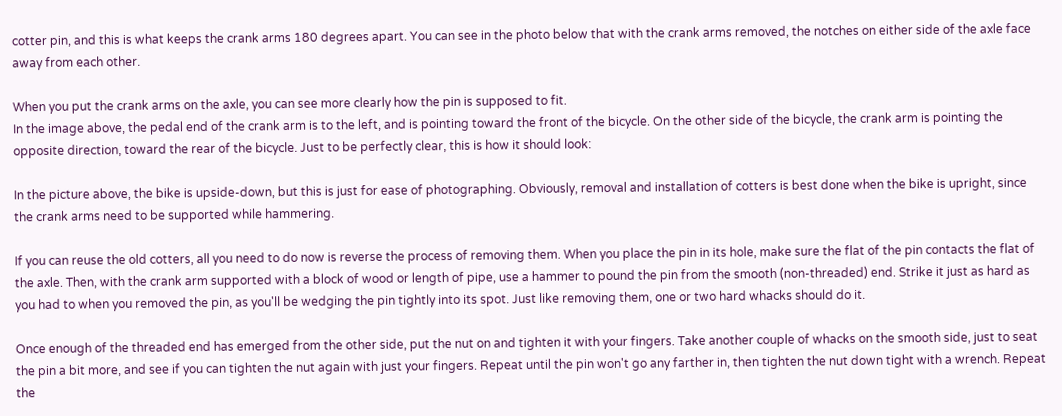cotter pin, and this is what keeps the crank arms 180 degrees apart. You can see in the photo below that with the crank arms removed, the notches on either side of the axle face away from each other.

When you put the crank arms on the axle, you can see more clearly how the pin is supposed to fit.
In the image above, the pedal end of the crank arm is to the left, and is pointing toward the front of the bicycle. On the other side of the bicycle, the crank arm is pointing the opposite direction, toward the rear of the bicycle. Just to be perfectly clear, this is how it should look:

In the picture above, the bike is upside-down, but this is just for ease of photographing. Obviously, removal and installation of cotters is best done when the bike is upright, since the crank arms need to be supported while hammering.

If you can reuse the old cotters, all you need to do now is reverse the process of removing them. When you place the pin in its hole, make sure the flat of the pin contacts the flat of the axle. Then, with the crank arm supported with a block of wood or length of pipe, use a hammer to pound the pin from the smooth (non-threaded) end. Strike it just as hard as you had to when you removed the pin, as you'll be wedging the pin tightly into its spot. Just like removing them, one or two hard whacks should do it.

Once enough of the threaded end has emerged from the other side, put the nut on and tighten it with your fingers. Take another couple of whacks on the smooth side, just to seat the pin a bit more, and see if you can tighten the nut again with just your fingers. Repeat until the pin won't go any farther in, then tighten the nut down tight with a wrench. Repeat the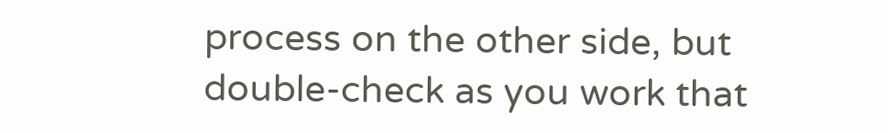process on the other side, but double-check as you work that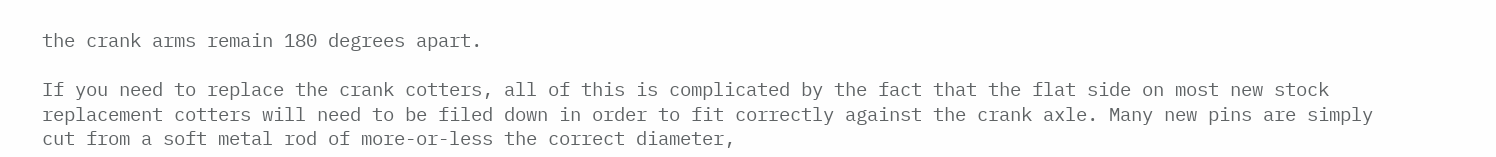the crank arms remain 180 degrees apart.

If you need to replace the crank cotters, all of this is complicated by the fact that the flat side on most new stock replacement cotters will need to be filed down in order to fit correctly against the crank axle. Many new pins are simply cut from a soft metal rod of more-or-less the correct diameter,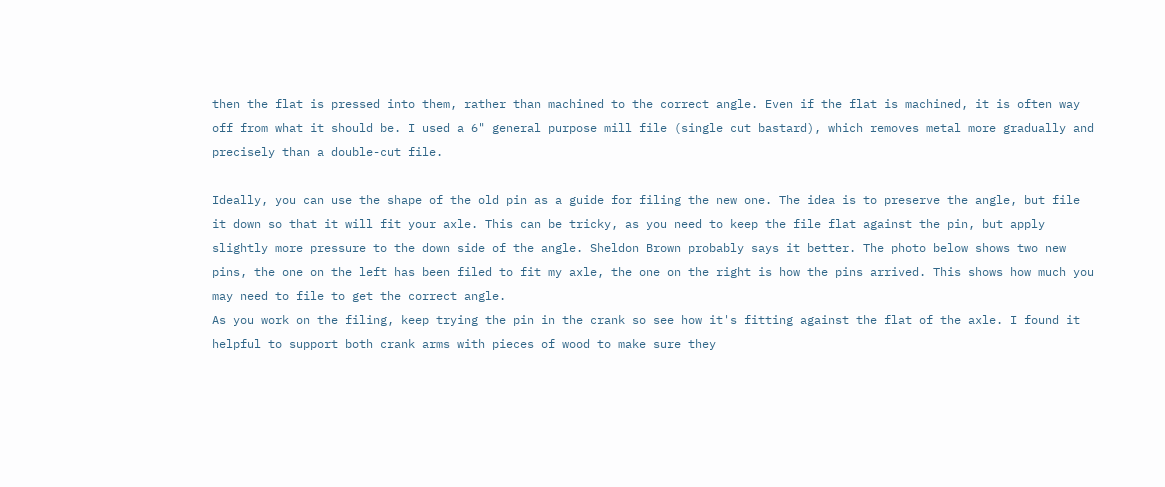then the flat is pressed into them, rather than machined to the correct angle. Even if the flat is machined, it is often way off from what it should be. I used a 6" general purpose mill file (single cut bastard), which removes metal more gradually and precisely than a double-cut file.

Ideally, you can use the shape of the old pin as a guide for filing the new one. The idea is to preserve the angle, but file it down so that it will fit your axle. This can be tricky, as you need to keep the file flat against the pin, but apply slightly more pressure to the down side of the angle. Sheldon Brown probably says it better. The photo below shows two new pins, the one on the left has been filed to fit my axle, the one on the right is how the pins arrived. This shows how much you may need to file to get the correct angle.
As you work on the filing, keep trying the pin in the crank so see how it's fitting against the flat of the axle. I found it helpful to support both crank arms with pieces of wood to make sure they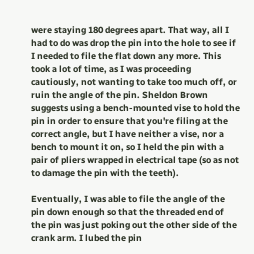were staying 180 degrees apart. That way, all I had to do was drop the pin into the hole to see if I needed to file the flat down any more. This took a lot of time, as I was proceeding cautiously, not wanting to take too much off, or ruin the angle of the pin. Sheldon Brown suggests using a bench-mounted vise to hold the pin in order to ensure that you're filing at the correct angle, but I have neither a vise, nor a bench to mount it on, so I held the pin with a pair of pliers wrapped in electrical tape (so as not to damage the pin with the teeth).

Eventually, I was able to file the angle of the pin down enough so that the threaded end of the pin was just poking out the other side of the crank arm. I lubed the pin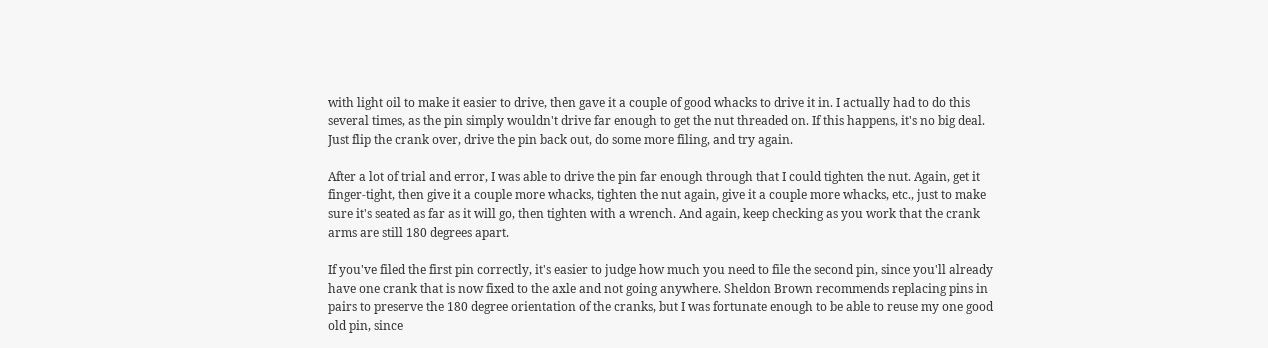with light oil to make it easier to drive, then gave it a couple of good whacks to drive it in. I actually had to do this several times, as the pin simply wouldn't drive far enough to get the nut threaded on. If this happens, it's no big deal. Just flip the crank over, drive the pin back out, do some more filing, and try again.

After a lot of trial and error, I was able to drive the pin far enough through that I could tighten the nut. Again, get it finger-tight, then give it a couple more whacks, tighten the nut again, give it a couple more whacks, etc., just to make sure it's seated as far as it will go, then tighten with a wrench. And again, keep checking as you work that the crank arms are still 180 degrees apart.

If you've filed the first pin correctly, it's easier to judge how much you need to file the second pin, since you'll already have one crank that is now fixed to the axle and not going anywhere. Sheldon Brown recommends replacing pins in pairs to preserve the 180 degree orientation of the cranks, but I was fortunate enough to be able to reuse my one good old pin, since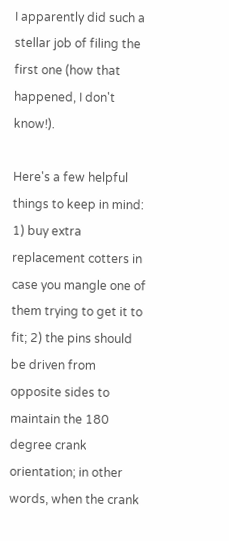I apparently did such a stellar job of filing the first one (how that happened, I don't know!).

Here's a few helpful things to keep in mind: 1) buy extra replacement cotters in case you mangle one of them trying to get it to fit; 2) the pins should be driven from opposite sides to maintain the 180 degree crank orientation; in other words, when the crank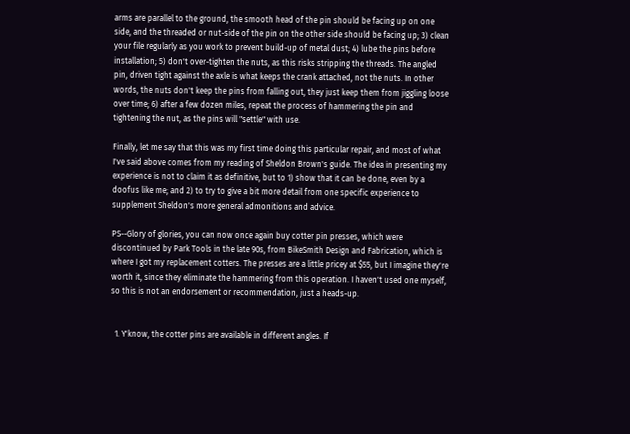arms are parallel to the ground, the smooth head of the pin should be facing up on one side, and the threaded or nut-side of the pin on the other side should be facing up; 3) clean your file regularly as you work to prevent build-up of metal dust; 4) lube the pins before installation; 5) don't over-tighten the nuts, as this risks stripping the threads. The angled pin, driven tight against the axle is what keeps the crank attached, not the nuts. In other words, the nuts don't keep the pins from falling out, they just keep them from jiggling loose over time; 6) after a few dozen miles, repeat the process of hammering the pin and tightening the nut, as the pins will "settle" with use.

Finally, let me say that this was my first time doing this particular repair, and most of what I've said above comes from my reading of Sheldon Brown's guide. The idea in presenting my experience is not to claim it as definitive, but to 1) show that it can be done, even by a doofus like me; and 2) to try to give a bit more detail from one specific experience to supplement Sheldon's more general admonitions and advice.

PS--Glory of glories, you can now once again buy cotter pin presses, which were discontinued by Park Tools in the late 90s, from BikeSmith Design and Fabrication, which is where I got my replacement cotters. The presses are a little pricey at $55, but I imagine they're worth it, since they eliminate the hammering from this operation. I haven't used one myself, so this is not an endorsement or recommendation, just a heads-up.


  1. Y'know, the cotter pins are available in different angles. If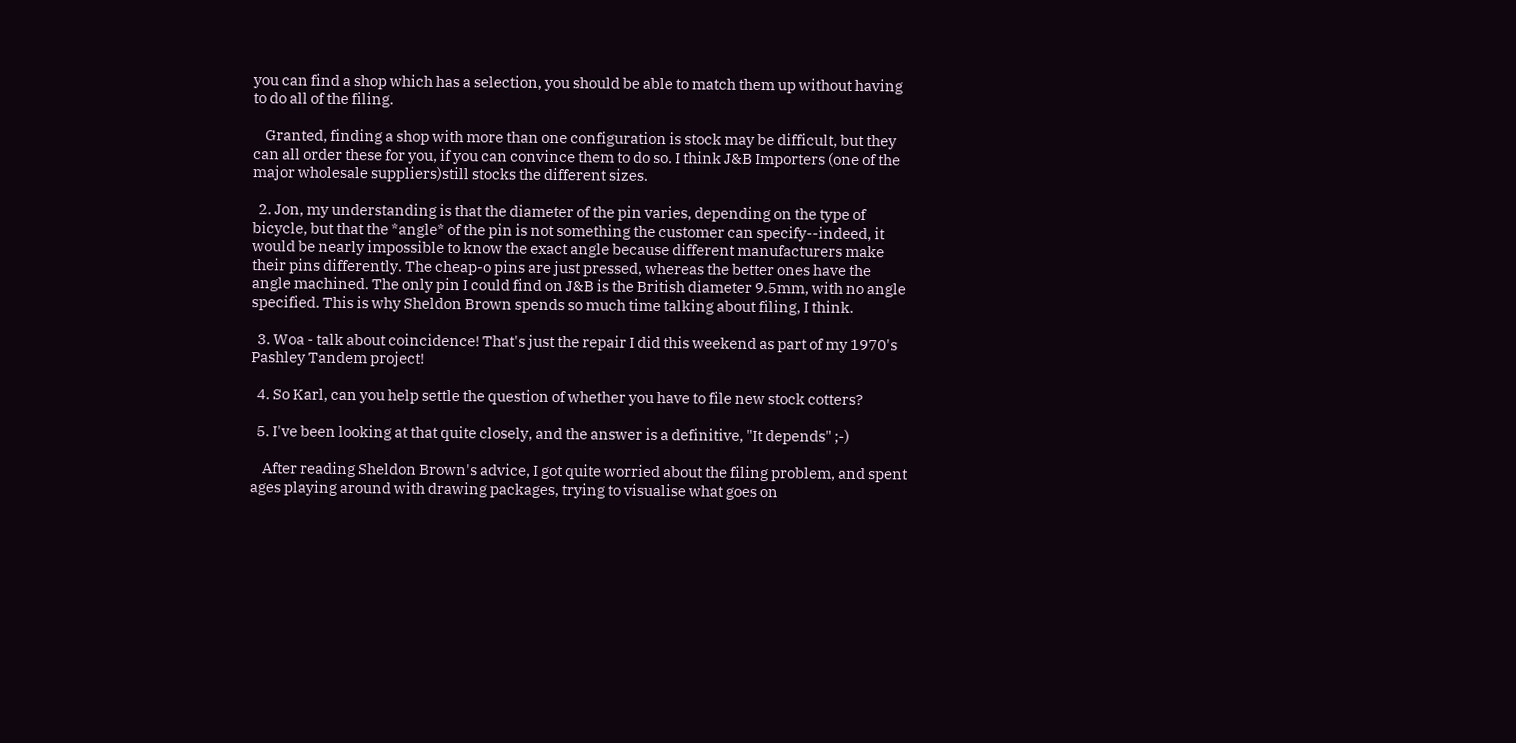you can find a shop which has a selection, you should be able to match them up without having to do all of the filing.

    Granted, finding a shop with more than one configuration is stock may be difficult, but they can all order these for you, if you can convince them to do so. I think J&B Importers (one of the major wholesale suppliers)still stocks the different sizes.

  2. Jon, my understanding is that the diameter of the pin varies, depending on the type of bicycle, but that the *angle* of the pin is not something the customer can specify--indeed, it would be nearly impossible to know the exact angle because different manufacturers make their pins differently. The cheap-o pins are just pressed, whereas the better ones have the angle machined. The only pin I could find on J&B is the British diameter 9.5mm, with no angle specified. This is why Sheldon Brown spends so much time talking about filing, I think.

  3. Woa - talk about coincidence! That's just the repair I did this weekend as part of my 1970's Pashley Tandem project!

  4. So Karl, can you help settle the question of whether you have to file new stock cotters?

  5. I've been looking at that quite closely, and the answer is a definitive, "It depends" ;-)

    After reading Sheldon Brown's advice, I got quite worried about the filing problem, and spent ages playing around with drawing packages, trying to visualise what goes on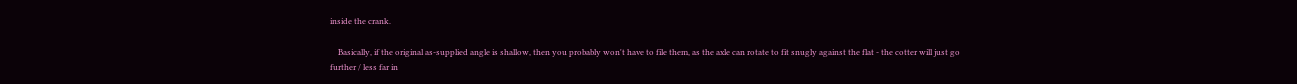inside the crank.

    Basically, if the original as-supplied angle is shallow, then you probably won't have to file them, as the axle can rotate to fit snugly against the flat - the cotter will just go further / less far in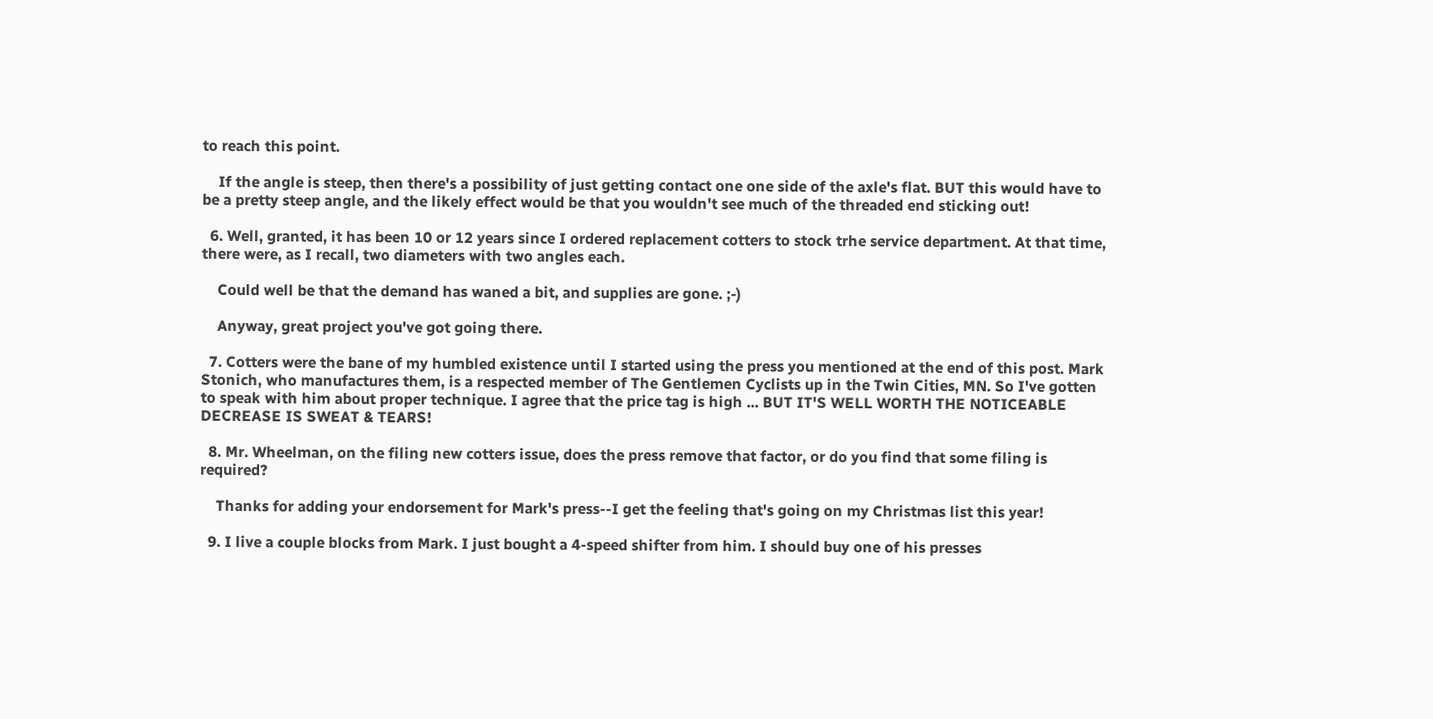to reach this point.

    If the angle is steep, then there's a possibility of just getting contact one one side of the axle's flat. BUT this would have to be a pretty steep angle, and the likely effect would be that you wouldn't see much of the threaded end sticking out!

  6. Well, granted, it has been 10 or 12 years since I ordered replacement cotters to stock trhe service department. At that time, there were, as I recall, two diameters with two angles each.

    Could well be that the demand has waned a bit, and supplies are gone. ;-)

    Anyway, great project you've got going there.

  7. Cotters were the bane of my humbled existence until I started using the press you mentioned at the end of this post. Mark Stonich, who manufactures them, is a respected member of The Gentlemen Cyclists up in the Twin Cities, MN. So I've gotten to speak with him about proper technique. I agree that the price tag is high ... BUT IT'S WELL WORTH THE NOTICEABLE DECREASE IS SWEAT & TEARS!

  8. Mr. Wheelman, on the filing new cotters issue, does the press remove that factor, or do you find that some filing is required?

    Thanks for adding your endorsement for Mark's press--I get the feeling that's going on my Christmas list this year!

  9. I live a couple blocks from Mark. I just bought a 4-speed shifter from him. I should buy one of his presses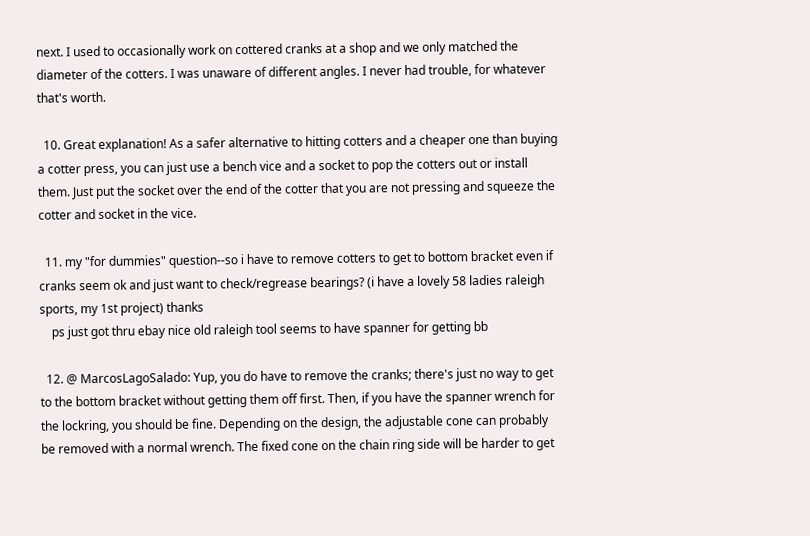next. I used to occasionally work on cottered cranks at a shop and we only matched the diameter of the cotters. I was unaware of different angles. I never had trouble, for whatever that's worth.

  10. Great explanation! As a safer alternative to hitting cotters and a cheaper one than buying a cotter press, you can just use a bench vice and a socket to pop the cotters out or install them. Just put the socket over the end of the cotter that you are not pressing and squeeze the cotter and socket in the vice.

  11. my "for dummies" question--so i have to remove cotters to get to bottom bracket even if cranks seem ok and just want to check/regrease bearings? (i have a lovely 58 ladies raleigh sports, my 1st project) thanks
    ps just got thru ebay nice old raleigh tool seems to have spanner for getting bb

  12. @ MarcosLagoSalado: Yup, you do have to remove the cranks; there's just no way to get to the bottom bracket without getting them off first. Then, if you have the spanner wrench for the lockring, you should be fine. Depending on the design, the adjustable cone can probably be removed with a normal wrench. The fixed cone on the chain ring side will be harder to get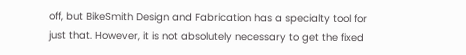off, but BikeSmith Design and Fabrication has a specialty tool for just that. However, it is not absolutely necessary to get the fixed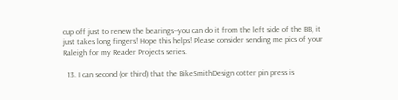cup off just to renew the bearings--you can do it from the left side of the BB, it just takes long fingers! Hope this helps! Please consider sending me pics of your Raleigh for my Reader Projects series.

  13. I can second (or third) that the BikeSmithDesign cotter pin press is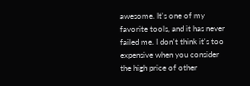awesome. It's one of my favorite tools, and it has never failed me. I don't think it's too expensive when you consider the high price of other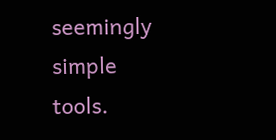seemingly simple tools.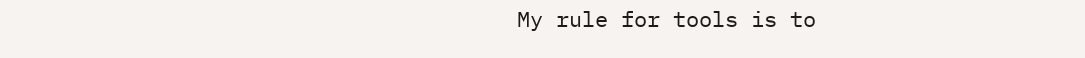My rule for tools is to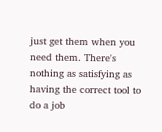just get them when you need them. There's nothing as satisfying as having the correct tool to do a job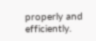properly and efficiently.